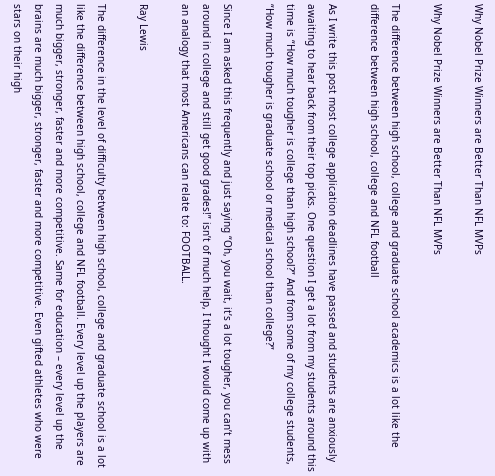Why Nobel Prize Winners are Better Than NFL MVPs

Why Nobel Prize Winners are Better Than NFL MVPs

The difference between high school, college and graduate school academics is a lot like the difference between high school, college and NFL football

As I write this post most college application deadlines have passed and students are anxiously awaiting to hear back from their top picks. One question I get a lot from my students around this time is “How much tougher is college than high school?” And from some of my college students, “How much tougher is graduate school or medical school than college?”

Since I am asked this frequently and just saying “Oh, you wait, it’s a lot tougher, you can’t mess around in college and still get good grades!” isn’t of much help, I thought I would come up with an analogy that most Americans can relate to: FOOTBALL.

Ray Lewis

The difference in the level of difficulty between high school, college and graduate school is a lot like the difference between high school, college and NFL football. Every level up the players are much bigger, stronger, faster and more competitive. Same for education – every level up the brains are much bigger, stronger, faster and more competitive. Even gifted athletes who were stars on their high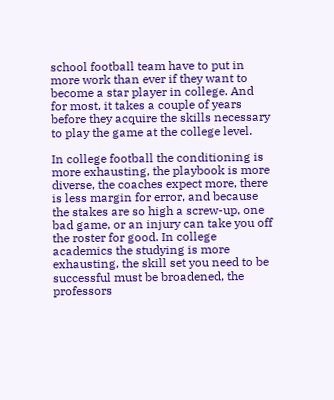school football team have to put in more work than ever if they want to become a star player in college. And for most, it takes a couple of years before they acquire the skills necessary to play the game at the college level.

In college football the conditioning is more exhausting, the playbook is more diverse, the coaches expect more, there is less margin for error, and because the stakes are so high a screw-up, one bad game, or an injury can take you off the roster for good. In college academics the studying is more exhausting, the skill set you need to be successful must be broadened, the professors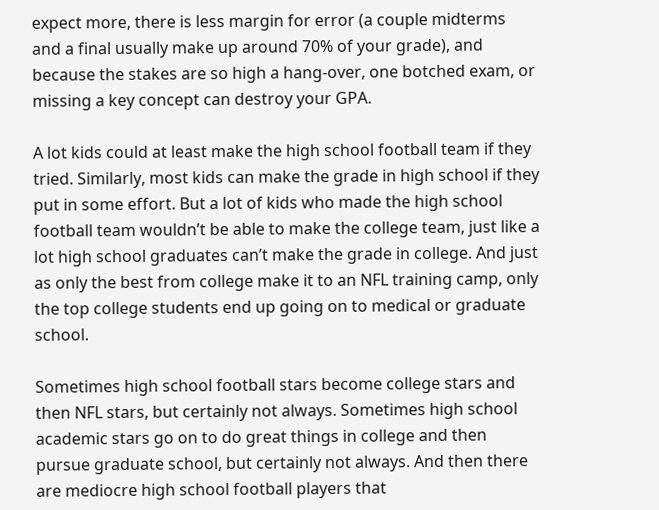expect more, there is less margin for error (a couple midterms and a final usually make up around 70% of your grade), and because the stakes are so high a hang-over, one botched exam, or missing a key concept can destroy your GPA.

A lot kids could at least make the high school football team if they tried. Similarly, most kids can make the grade in high school if they put in some effort. But a lot of kids who made the high school football team wouldn’t be able to make the college team, just like a lot high school graduates can’t make the grade in college. And just as only the best from college make it to an NFL training camp, only the top college students end up going on to medical or graduate school.

Sometimes high school football stars become college stars and then NFL stars, but certainly not always. Sometimes high school academic stars go on to do great things in college and then pursue graduate school, but certainly not always. And then there are mediocre high school football players that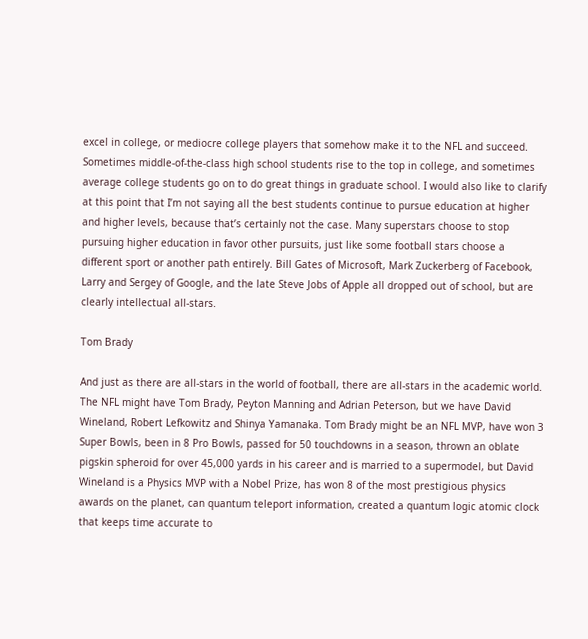excel in college, or mediocre college players that somehow make it to the NFL and succeed. Sometimes middle-of-the-class high school students rise to the top in college, and sometimes average college students go on to do great things in graduate school. I would also like to clarify at this point that I’m not saying all the best students continue to pursue education at higher and higher levels, because that’s certainly not the case. Many superstars choose to stop pursuing higher education in favor other pursuits, just like some football stars choose a different sport or another path entirely. Bill Gates of Microsoft, Mark Zuckerberg of Facebook, Larry and Sergey of Google, and the late Steve Jobs of Apple all dropped out of school, but are clearly intellectual all-stars.

Tom Brady

And just as there are all-stars in the world of football, there are all-stars in the academic world. The NFL might have Tom Brady, Peyton Manning and Adrian Peterson, but we have David Wineland, Robert Lefkowitz and Shinya Yamanaka. Tom Brady might be an NFL MVP, have won 3 Super Bowls, been in 8 Pro Bowls, passed for 50 touchdowns in a season, thrown an oblate pigskin spheroid for over 45,000 yards in his career and is married to a supermodel, but David Wineland is a Physics MVP with a Nobel Prize, has won 8 of the most prestigious physics awards on the planet, can quantum teleport information, created a quantum logic atomic clock that keeps time accurate to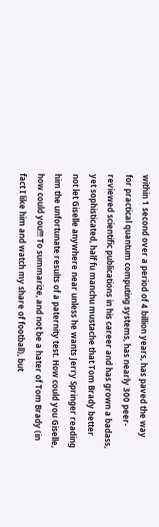within 1 second over a period of 4 billion years, has paved the way for practical quantum computing systems, has nearly 300 peer-reviewed scientific publications in his career and has grown a badass, yet sophisticated, half fu manchu mustache that Tom Brady better not let Giselle anywhere near unless he wants Jerry Springer reading him the unfortunate results of a paternity test. How could you Giselle, how could you!!! To summarize, and not be a hater of Tom Brady (in fact I like him and watch my share of football), but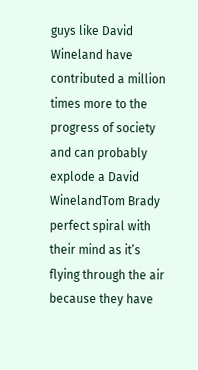guys like David Wineland have contributed a million times more to the progress of society and can probably explode a David WinelandTom Brady perfect spiral with their mind as it’s flying through the air because they have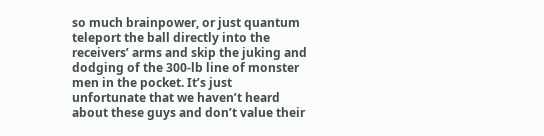so much brainpower, or just quantum teleport the ball directly into the receivers’ arms and skip the juking and dodging of the 300-lb line of monster men in the pocket. It’s just unfortunate that we haven’t heard about these guys and don’t value their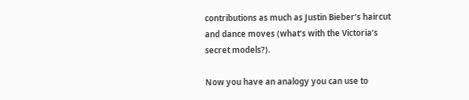contributions as much as Justin Bieber’s haircut and dance moves (what’s with the Victoria’s secret models?).

Now you have an analogy you can use to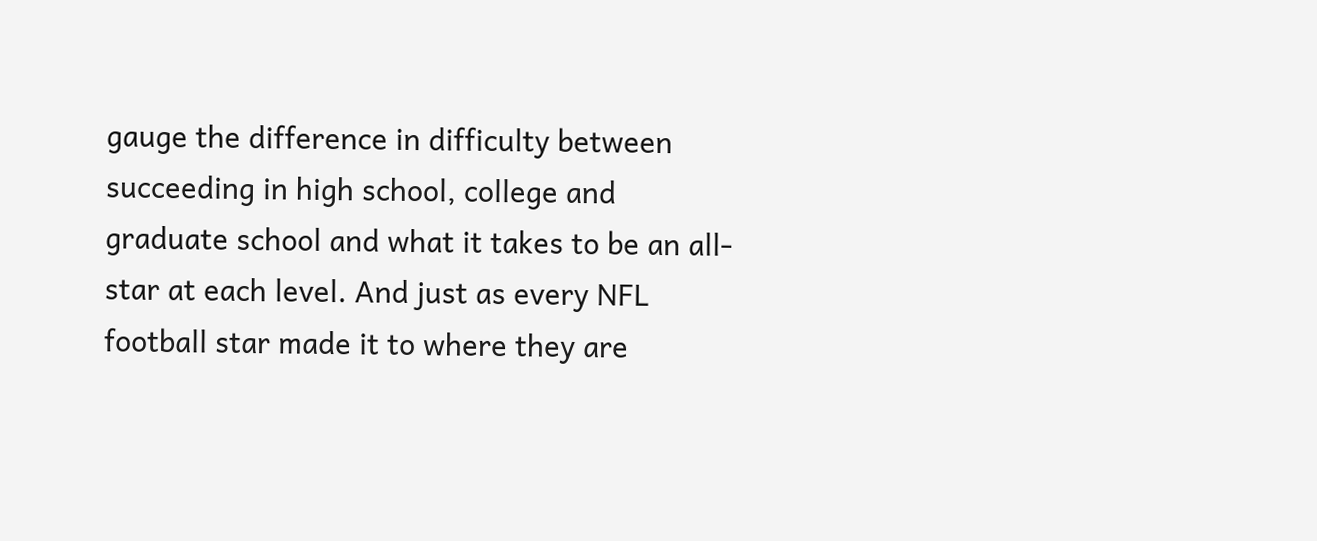gauge the difference in difficulty between succeeding in high school, college and graduate school and what it takes to be an all-star at each level. And just as every NFL football star made it to where they are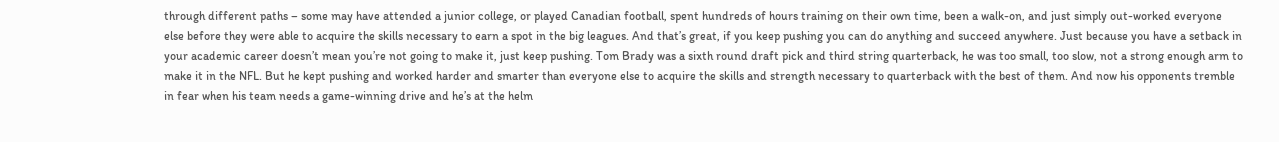through different paths – some may have attended a junior college, or played Canadian football, spent hundreds of hours training on their own time, been a walk-on, and just simply out-worked everyone else before they were able to acquire the skills necessary to earn a spot in the big leagues. And that’s great, if you keep pushing you can do anything and succeed anywhere. Just because you have a setback in your academic career doesn’t mean you’re not going to make it, just keep pushing. Tom Brady was a sixth round draft pick and third string quarterback, he was too small, too slow, not a strong enough arm to make it in the NFL. But he kept pushing and worked harder and smarter than everyone else to acquire the skills and strength necessary to quarterback with the best of them. And now his opponents tremble in fear when his team needs a game-winning drive and he’s at the helm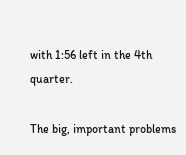with 1:56 left in the 4th quarter.

The big, important problems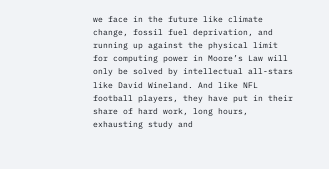we face in the future like climate change, fossil fuel deprivation, and running up against the physical limit for computing power in Moore’s Law will only be solved by intellectual all-stars like David Wineland. And like NFL football players, they have put in their share of hard work, long hours, exhausting study and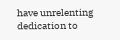have unrelenting dedication to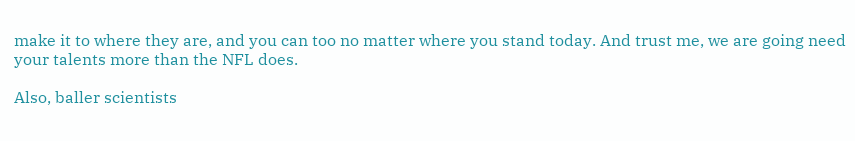make it to where they are, and you can too no matter where you stand today. And trust me, we are going need your talents more than the NFL does.

Also, baller scientists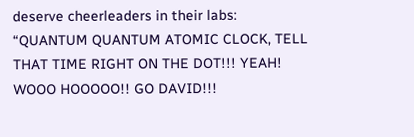deserve cheerleaders in their labs: “QUANTUM QUANTUM ATOMIC CLOCK, TELL THAT TIME RIGHT ON THE DOT!!! YEAH! WOOO HOOOOO!! GO DAVID!!!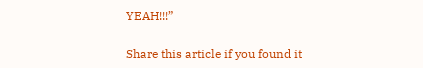YEAH!!!”

Share this article if you found it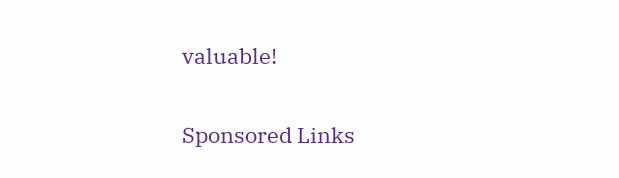valuable!


Sponsored Links